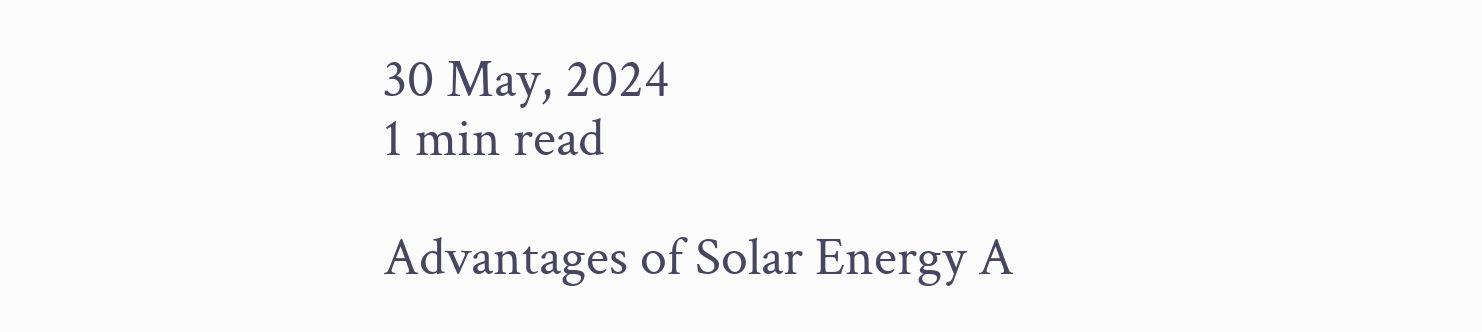30 May, 2024
1 min read

Advantages of Solar Energy A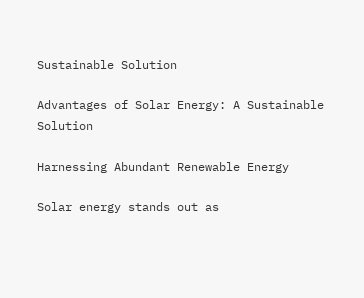Sustainable Solution

Advantages of Solar Energy: A Sustainable Solution

Harnessing Abundant Renewable Energy

Solar energy stands out as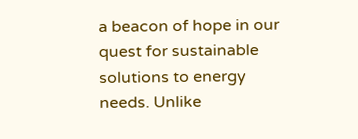a beacon of hope in our quest for sustainable solutions to energy needs. Unlike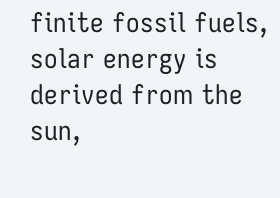finite fossil fuels, solar energy is derived from the sun,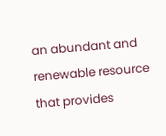an abundant and renewable resource that provides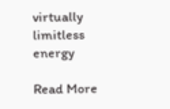virtually limitless energy

Read More